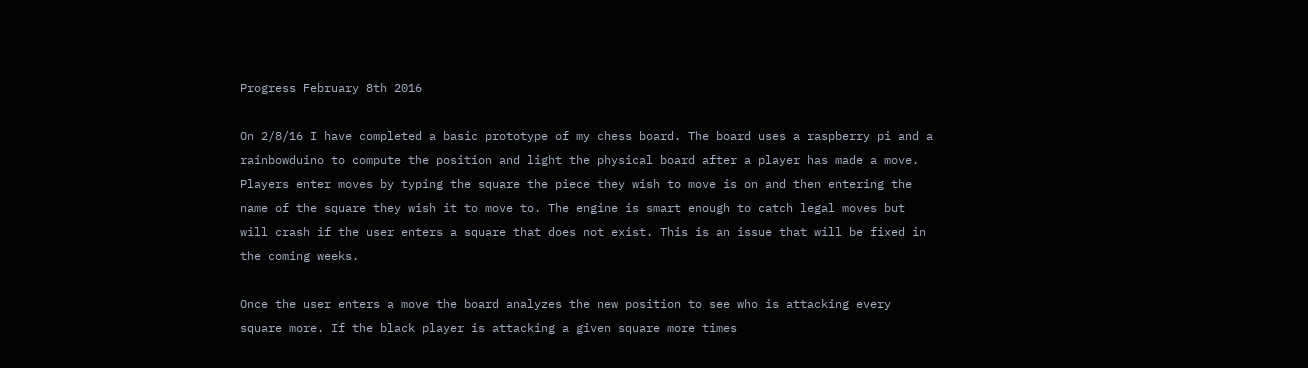Progress February 8th 2016

On 2/8/16 I have completed a basic prototype of my chess board. The board uses a raspberry pi and a rainbowduino to compute the position and light the physical board after a player has made a move. Players enter moves by typing the square the piece they wish to move is on and then entering the name of the square they wish it to move to. The engine is smart enough to catch legal moves but will crash if the user enters a square that does not exist. This is an issue that will be fixed in the coming weeks.

Once the user enters a move the board analyzes the new position to see who is attacking every square more. If the black player is attacking a given square more times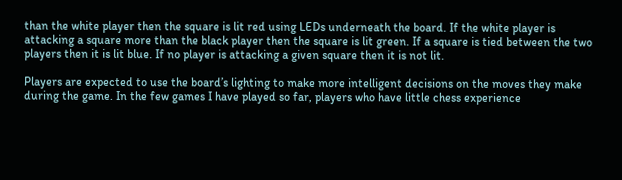than the white player then the square is lit red using LEDs underneath the board. If the white player is attacking a square more than the black player then the square is lit green. If a square is tied between the two players then it is lit blue. If no player is attacking a given square then it is not lit.

Players are expected to use the board’s lighting to make more intelligent decisions on the moves they make during the game. In the few games I have played so far, players who have little chess experience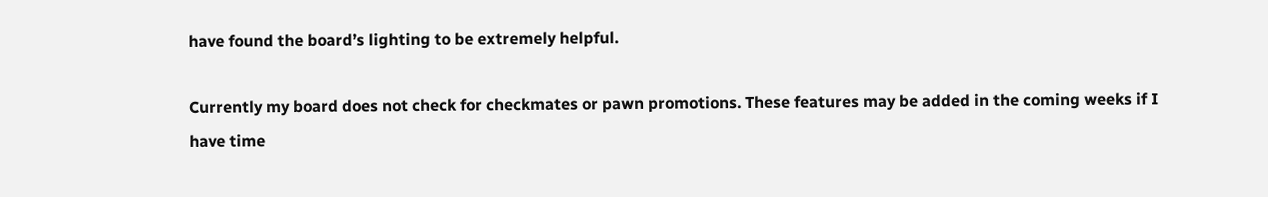have found the board’s lighting to be extremely helpful.

Currently my board does not check for checkmates or pawn promotions. These features may be added in the coming weeks if I have time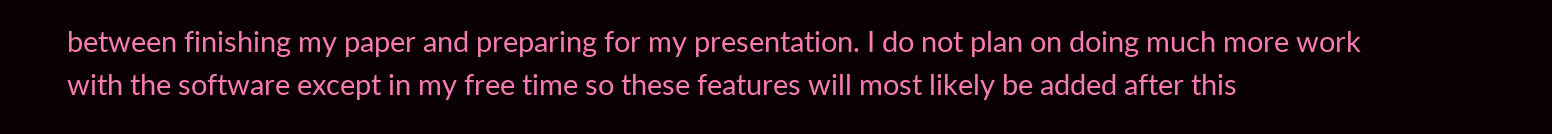between finishing my paper and preparing for my presentation. I do not plan on doing much more work with the software except in my free time so these features will most likely be added after this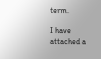term.

I have attached a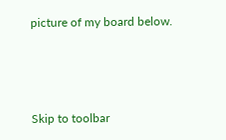picture of my board below.



Skip to toolbar